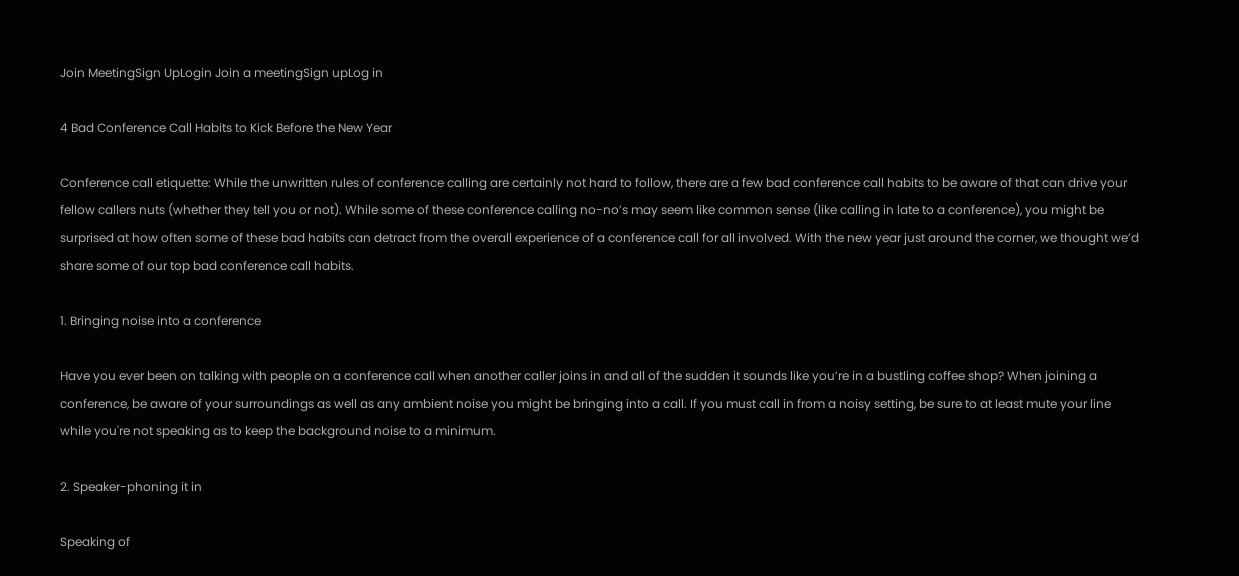Join MeetingSign UpLogin Join a meetingSign upLog in

4 Bad Conference Call Habits to Kick Before the New Year

Conference call etiquette: While the unwritten rules of conference calling are certainly not hard to follow, there are a few bad conference call habits to be aware of that can drive your fellow callers nuts (whether they tell you or not). While some of these conference calling no-no’s may seem like common sense (like calling in late to a conference), you might be surprised at how often some of these bad habits can detract from the overall experience of a conference call for all involved. With the new year just around the corner, we thought we’d share some of our top bad conference call habits.

1. Bringing noise into a conference

Have you ever been on talking with people on a conference call when another caller joins in and all of the sudden it sounds like you’re in a bustling coffee shop? When joining a conference, be aware of your surroundings as well as any ambient noise you might be bringing into a call. If you must call in from a noisy setting, be sure to at least mute your line while you're not speaking as to keep the background noise to a minimum.

2. Speaker-phoning it in

Speaking of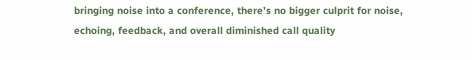bringing noise into a conference, there’s no bigger culprit for noise, echoing, feedback, and overall diminished call quality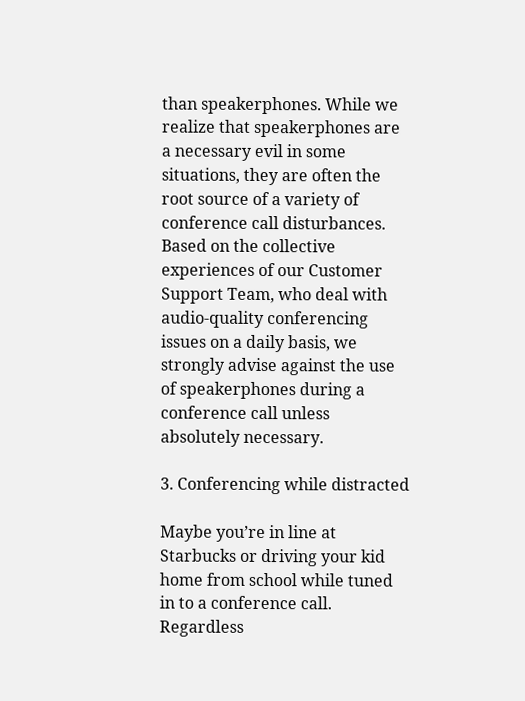than speakerphones. While we realize that speakerphones are a necessary evil in some situations, they are often the root source of a variety of conference call disturbances. Based on the collective experiences of our Customer Support Team, who deal with audio-quality conferencing issues on a daily basis, we strongly advise against the use of speakerphones during a conference call unless absolutely necessary.

3. Conferencing while distracted

Maybe you’re in line at Starbucks or driving your kid home from school while tuned in to a conference call. Regardless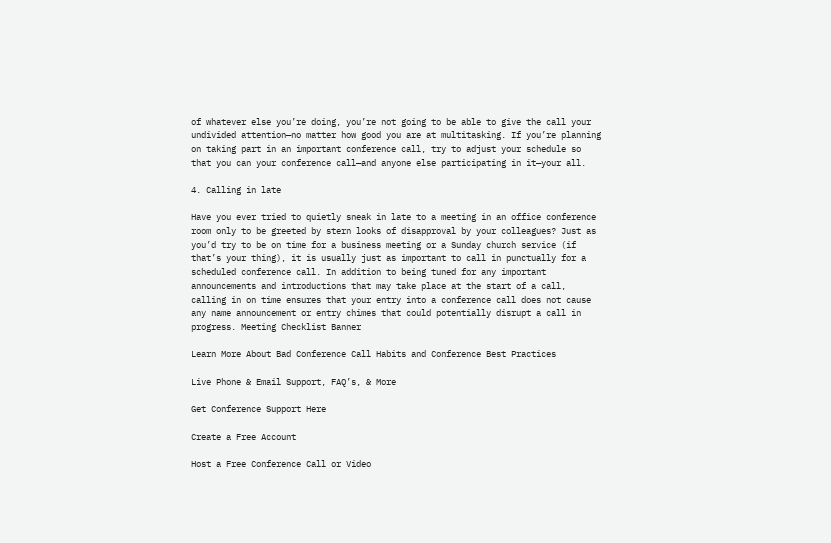of whatever else you’re doing, you’re not going to be able to give the call your undivided attention—no matter how good you are at multitasking. If you’re planning on taking part in an important conference call, try to adjust your schedule so that you can your conference call—and anyone else participating in it—your all.

4. Calling in late

Have you ever tried to quietly sneak in late to a meeting in an office conference room only to be greeted by stern looks of disapproval by your colleagues? Just as you’d try to be on time for a business meeting or a Sunday church service (if that’s your thing), it is usually just as important to call in punctually for a scheduled conference call. In addition to being tuned for any important announcements and introductions that may take place at the start of a call, calling in on time ensures that your entry into a conference call does not cause any name announcement or entry chimes that could potentially disrupt a call in progress. Meeting Checklist Banner

Learn More About Bad Conference Call Habits and Conference Best Practices

Live Phone & Email Support, FAQ’s, & More

Get Conference Support Here

Create a Free Account

Host a Free Conference Call or Video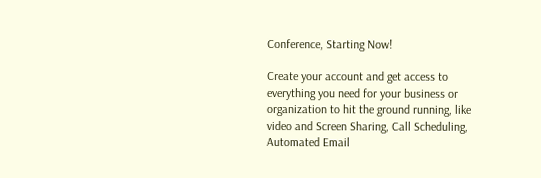Conference, Starting Now!

Create your account and get access to everything you need for your business or organization to hit the ground running, like video and Screen Sharing, Call Scheduling, Automated Email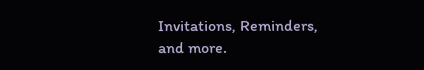Invitations, Reminders, and more.